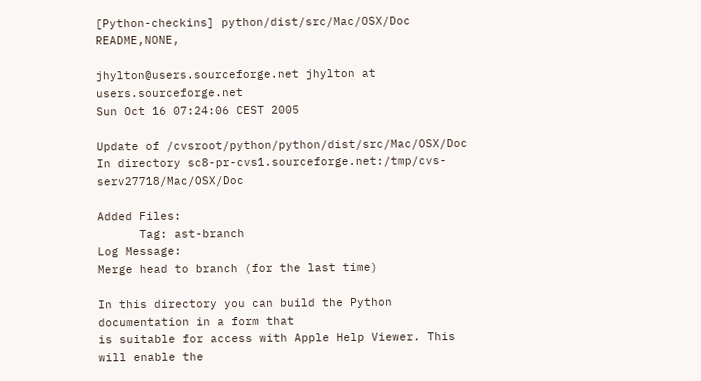[Python-checkins] python/dist/src/Mac/OSX/Doc README,NONE,

jhylton@users.sourceforge.net jhylton at users.sourceforge.net
Sun Oct 16 07:24:06 CEST 2005

Update of /cvsroot/python/python/dist/src/Mac/OSX/Doc
In directory sc8-pr-cvs1.sourceforge.net:/tmp/cvs-serv27718/Mac/OSX/Doc

Added Files:
      Tag: ast-branch
Log Message:
Merge head to branch (for the last time)

In this directory you can build the Python documentation in a form that
is suitable for access with Apple Help Viewer. This will enable the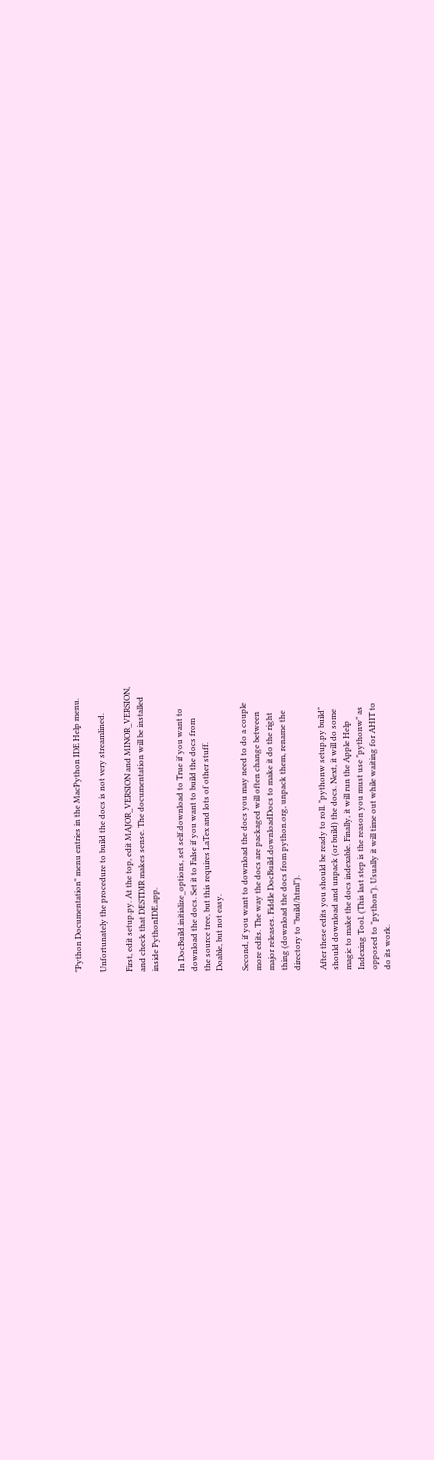"Python Documentation" menu entries in the MacPython IDE Help menu.

Unfortunately the procedure to build the docs is not very streamlined.

First, edit setup.py. At the top, edit MAJOR_VERSION and MINOR_VERSION,
and check that DESTDIR makes sense. The documentation will be installed
inside PythonIDE.app.

In DocBuild.initialize_options, set self.download to True if you want to
download the docs. Set it to False if you want to build the docs from
the source tree, but this requires LaTex and lots of other stuff.
Doable, but not easy.

Second, if you want to download the docs you may need to do a couple
more edits. The way the docs are packaged will often change between
major releases. Fiddle DocBuild.downloadDocs to make it do the right
thing (download the docs from python.org, unpack them, rename the
directory to "build/html").

After these edits you should be ready to roll. "pythonw setup.py build"
should download and unpack (or build) the docs. Next, it will do some
magic to make the docs indexable. Finally, it will run the Apple Help
Indexing Tool. (This last step is the reason you must use "pythonw" as
opposed to "python"). Usually it will time out while waiting for AHIT to
do its work.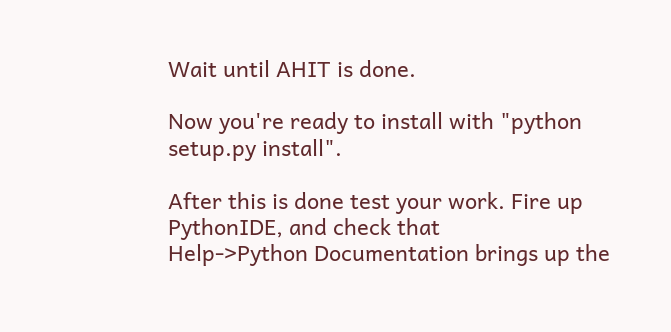Wait until AHIT is done.

Now you're ready to install with "python setup.py install".

After this is done test your work. Fire up PythonIDE, and check that
Help->Python Documentation brings up the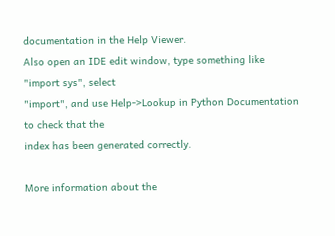documentation in the Help Viewer.
Also open an IDE edit window, type something like "import sys", select
"import", and use Help->Lookup in Python Documentation to check that the
index has been generated correctly.

More information about the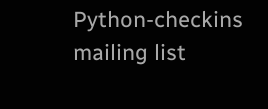Python-checkins mailing list